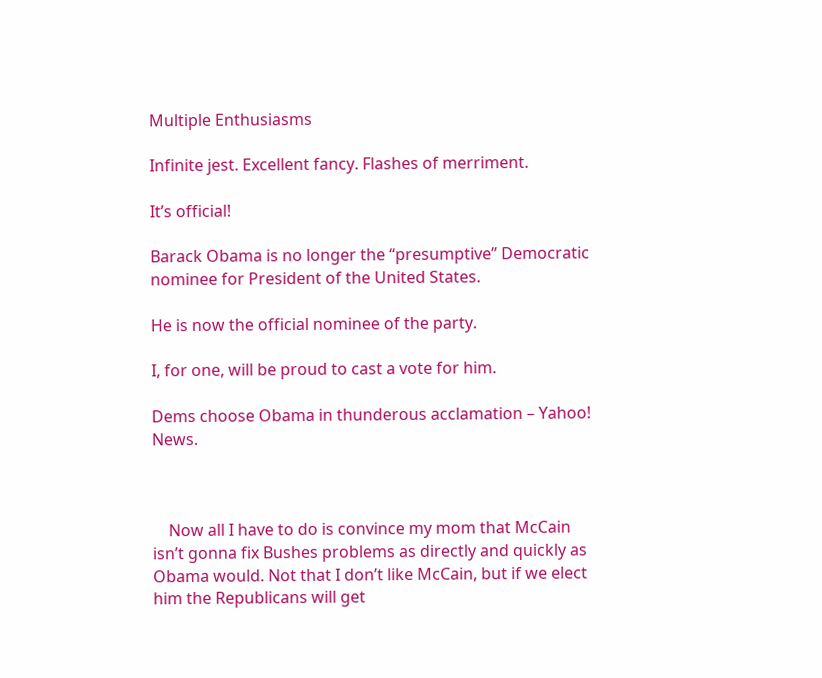Multiple Enthusiasms

Infinite jest. Excellent fancy. Flashes of merriment.

It’s official!

Barack Obama is no longer the “presumptive” Democratic nominee for President of the United States.

He is now the official nominee of the party.

I, for one, will be proud to cast a vote for him.

Dems choose Obama in thunderous acclamation – Yahoo! News.



    Now all I have to do is convince my mom that McCain isn’t gonna fix Bushes problems as directly and quickly as Obama would. Not that I don’t like McCain, but if we elect him the Republicans will get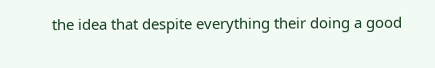the idea that despite everything their doing a good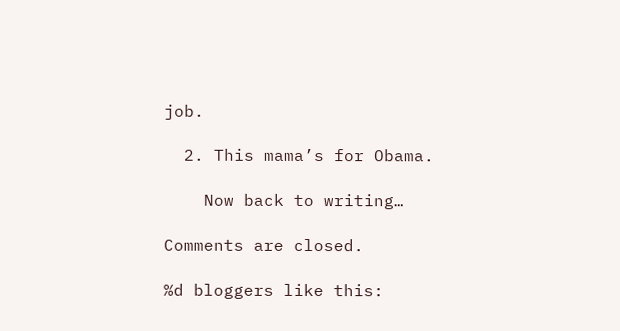job.

  2. This mama’s for Obama.

    Now back to writing…

Comments are closed.

%d bloggers like this: